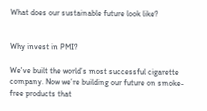What does our sustainable future look like?


Why invest in PMI?

We've built the world’s most successful cigarette company. Now we’re building our future on smoke-free products that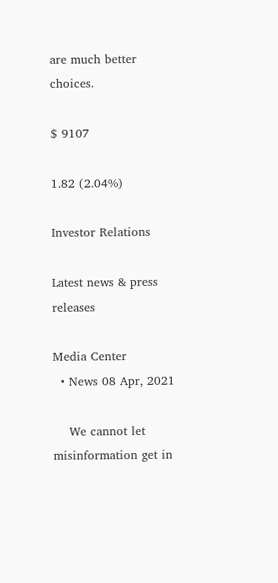are much better choices.

$ 9107

1.82 (2.04%)

Investor Relations

Latest news & press releases

Media Center
  • News 08 Apr, 2021

    We cannot let misinformation get in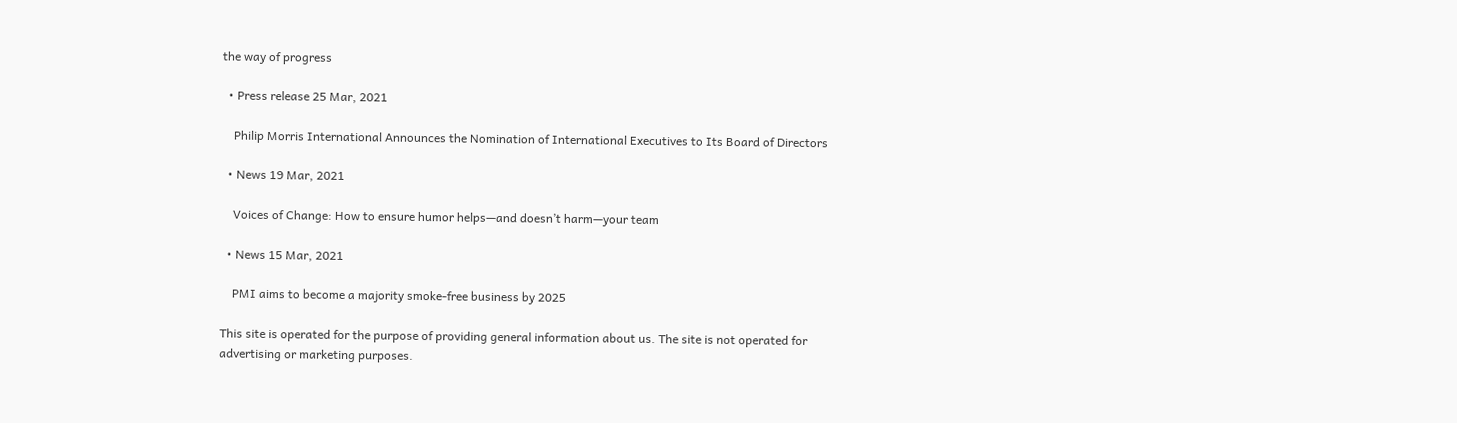the way of progress

  • Press release 25 Mar, 2021

    Philip Morris International Announces the Nomination of International Executives to Its Board of Directors

  • News 19 Mar, 2021

    Voices of Change: How to ensure humor helps—and doesn’t harm—your team

  • News 15 Mar, 2021

    PMI aims to become a majority smoke-free business by 2025

This site is operated for the purpose of providing general information about us. The site is not operated for advertising or marketing purposes.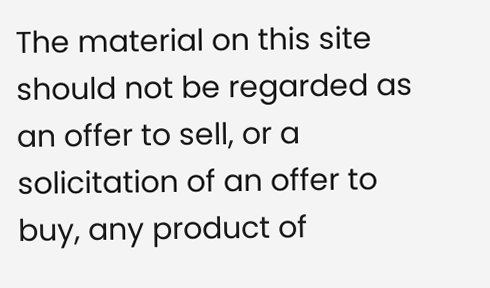The material on this site should not be regarded as an offer to sell, or a solicitation of an offer to buy, any product of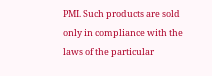PMI. Such products are sold only in compliance with the laws of the particular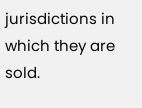jurisdictions in which they are sold.